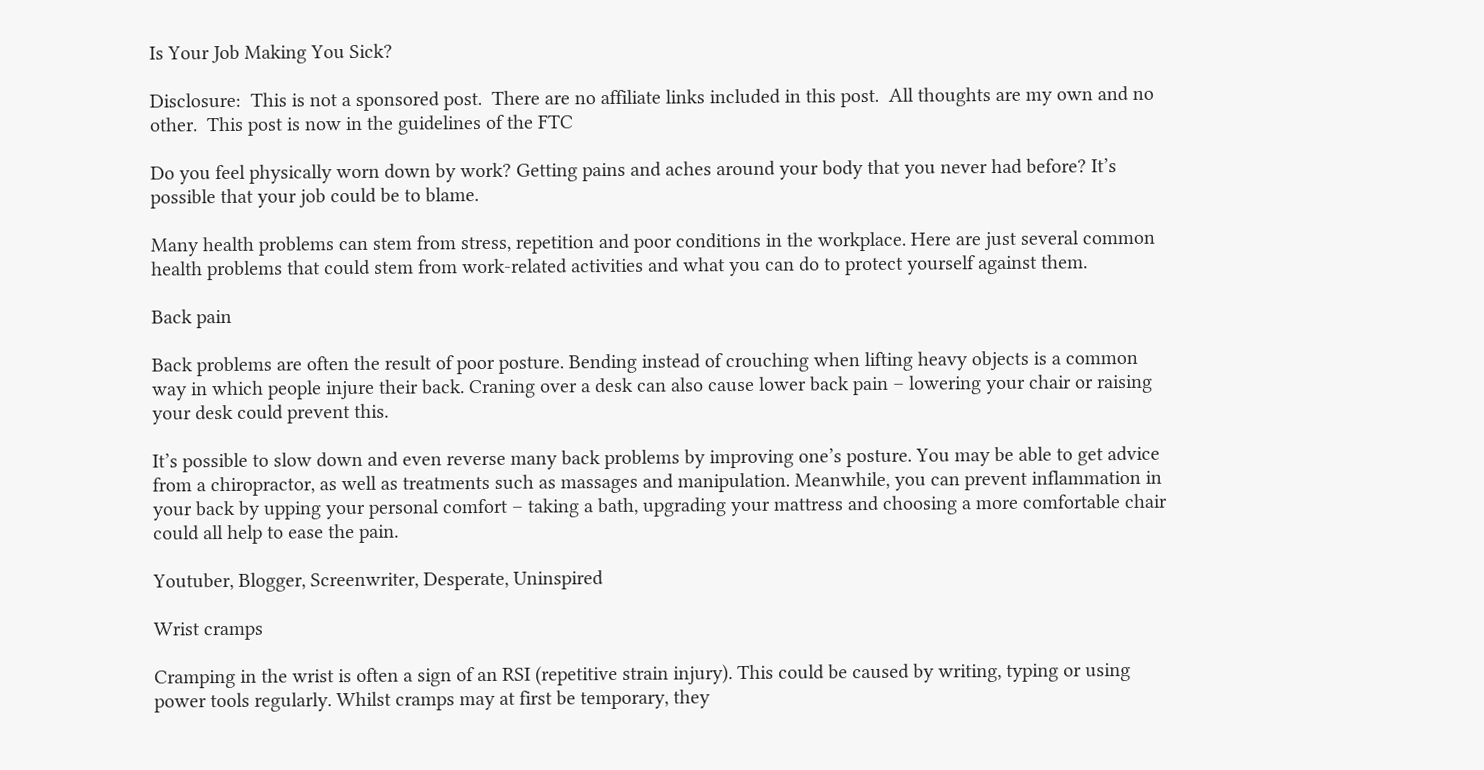Is Your Job Making You Sick?

Disclosure:  This is not a sponsored post.  There are no affiliate links included in this post.  All thoughts are my own and no other.  This post is now in the guidelines of the FTC

Do you feel physically worn down by work? Getting pains and aches around your body that you never had before? It’s possible that your job could be to blame.

Many health problems can stem from stress, repetition and poor conditions in the workplace. Here are just several common health problems that could stem from work-related activities and what you can do to protect yourself against them.

Back pain

Back problems are often the result of poor posture. Bending instead of crouching when lifting heavy objects is a common way in which people injure their back. Craning over a desk can also cause lower back pain – lowering your chair or raising your desk could prevent this.

It’s possible to slow down and even reverse many back problems by improving one’s posture. You may be able to get advice from a chiropractor, as well as treatments such as massages and manipulation. Meanwhile, you can prevent inflammation in your back by upping your personal comfort – taking a bath, upgrading your mattress and choosing a more comfortable chair could all help to ease the pain.

Youtuber, Blogger, Screenwriter, Desperate, Uninspired

Wrist cramps

Cramping in the wrist is often a sign of an RSI (repetitive strain injury). This could be caused by writing, typing or using power tools regularly. Whilst cramps may at first be temporary, they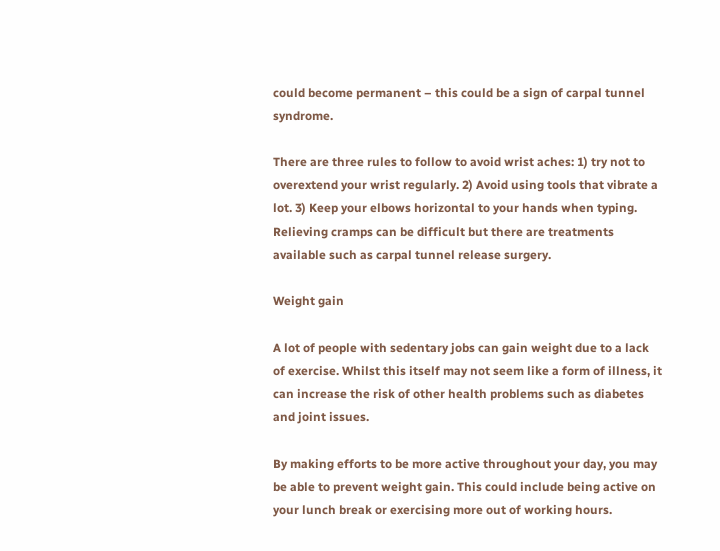could become permanent – this could be a sign of carpal tunnel syndrome.

There are three rules to follow to avoid wrist aches: 1) try not to overextend your wrist regularly. 2) Avoid using tools that vibrate a lot. 3) Keep your elbows horizontal to your hands when typing. Relieving cramps can be difficult but there are treatments available such as carpal tunnel release surgery.

Weight gain

A lot of people with sedentary jobs can gain weight due to a lack of exercise. Whilst this itself may not seem like a form of illness, it can increase the risk of other health problems such as diabetes and joint issues.

By making efforts to be more active throughout your day, you may be able to prevent weight gain. This could include being active on your lunch break or exercising more out of working hours.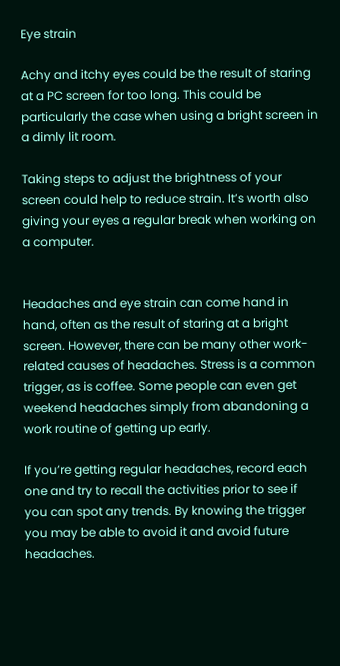Eye strain

Achy and itchy eyes could be the result of staring at a PC screen for too long. This could be particularly the case when using a bright screen in a dimly lit room.

Taking steps to adjust the brightness of your screen could help to reduce strain. It’s worth also giving your eyes a regular break when working on a computer.


Headaches and eye strain can come hand in hand, often as the result of staring at a bright screen. However, there can be many other work-related causes of headaches. Stress is a common trigger, as is coffee. Some people can even get weekend headaches simply from abandoning a work routine of getting up early.

If you’re getting regular headaches, record each one and try to recall the activities prior to see if you can spot any trends. By knowing the trigger you may be able to avoid it and avoid future headaches.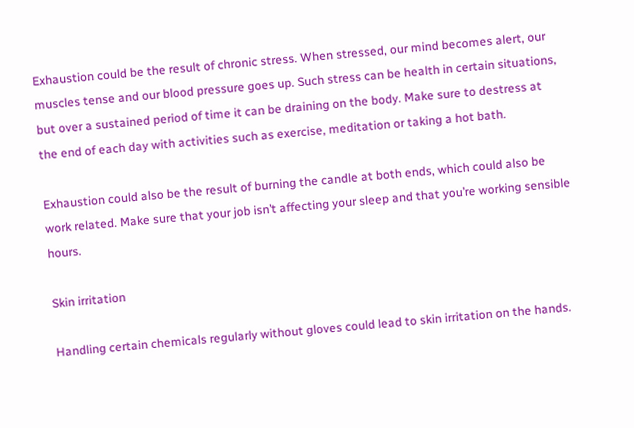Exhaustion could be the result of chronic stress. When stressed, our mind becomes alert, our muscles tense and our blood pressure goes up. Such stress can be health in certain situations, but over a sustained period of time it can be draining on the body. Make sure to destress at the end of each day with activities such as exercise, meditation or taking a hot bath.

Exhaustion could also be the result of burning the candle at both ends, which could also be work related. Make sure that your job isn’t affecting your sleep and that you’re working sensible hours.

Skin irritation

Handling certain chemicals regularly without gloves could lead to skin irritation on the hands.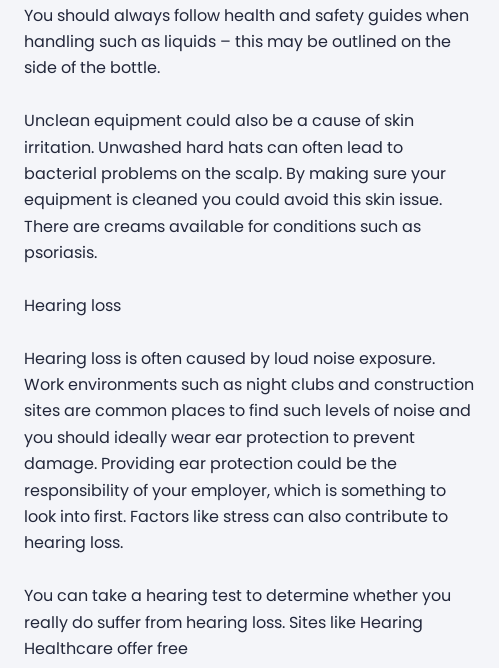You should always follow health and safety guides when handling such as liquids – this may be outlined on the side of the bottle.

Unclean equipment could also be a cause of skin irritation. Unwashed hard hats can often lead to bacterial problems on the scalp. By making sure your equipment is cleaned you could avoid this skin issue. There are creams available for conditions such as psoriasis.

Hearing loss

Hearing loss is often caused by loud noise exposure. Work environments such as night clubs and construction sites are common places to find such levels of noise and you should ideally wear ear protection to prevent damage. Providing ear protection could be the responsibility of your employer, which is something to look into first. Factors like stress can also contribute to hearing loss.

You can take a hearing test to determine whether you really do suffer from hearing loss. Sites like Hearing Healthcare offer free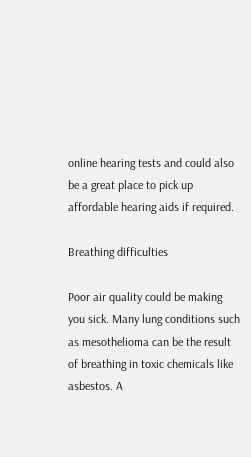online hearing tests and could also be a great place to pick up affordable hearing aids if required.

Breathing difficulties

Poor air quality could be making you sick. Many lung conditions such as mesothelioma can be the result of breathing in toxic chemicals like asbestos. A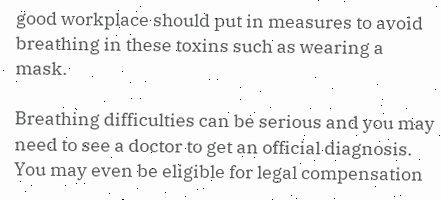good workplace should put in measures to avoid breathing in these toxins such as wearing a mask.

Breathing difficulties can be serious and you may need to see a doctor to get an official diagnosis. You may even be eligible for legal compensation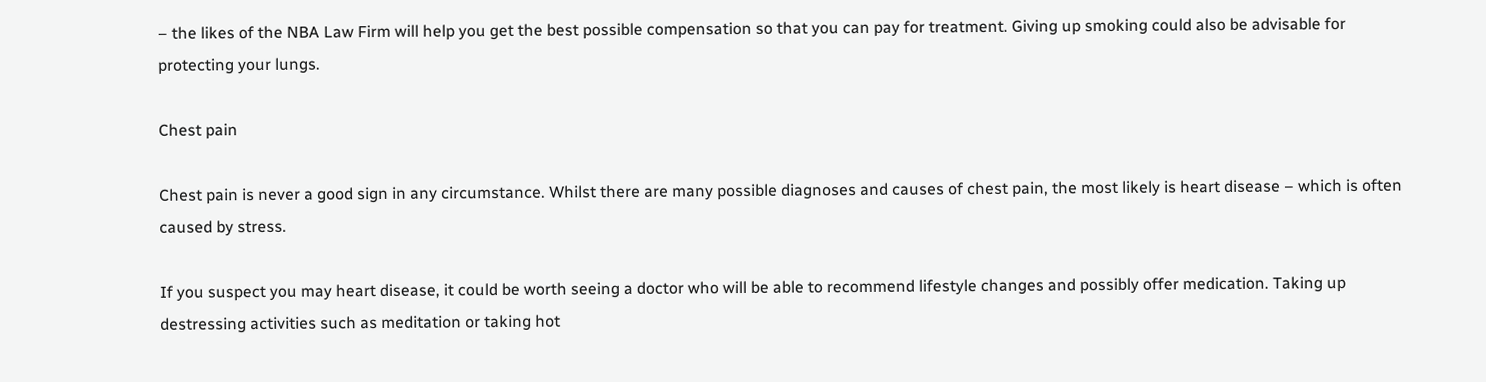– the likes of the NBA Law Firm will help you get the best possible compensation so that you can pay for treatment. Giving up smoking could also be advisable for protecting your lungs.

Chest pain

Chest pain is never a good sign in any circumstance. Whilst there are many possible diagnoses and causes of chest pain, the most likely is heart disease – which is often caused by stress.

If you suspect you may heart disease, it could be worth seeing a doctor who will be able to recommend lifestyle changes and possibly offer medication. Taking up destressing activities such as meditation or taking hot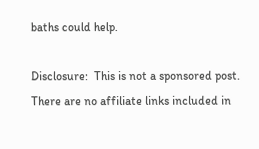baths could help.

Disclosure:  This is not a sponsored post.  There are no affiliate links included in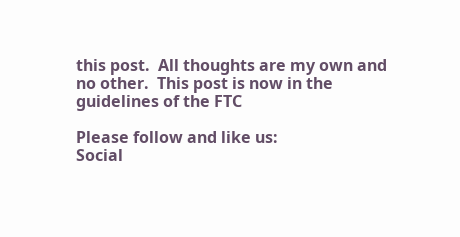this post.  All thoughts are my own and no other.  This post is now in the guidelines of the FTC

Please follow and like us:
Social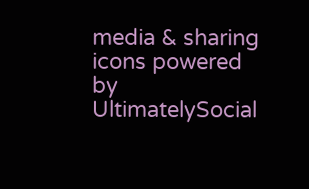media & sharing icons powered by UltimatelySocial